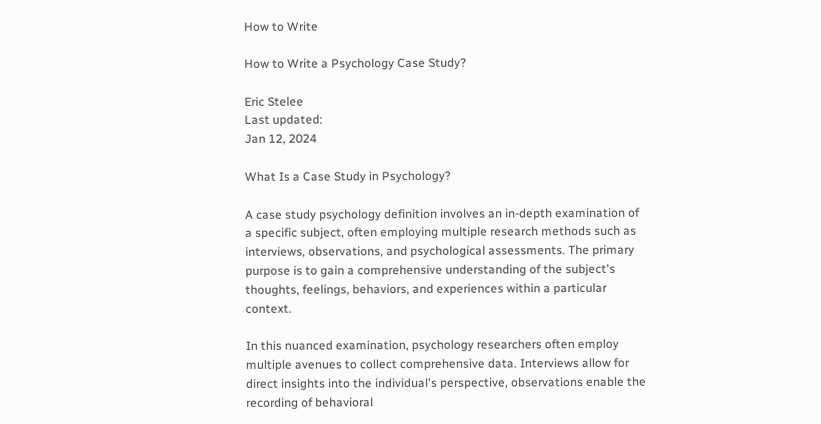How to Write

How to Write a Psychology Case Study?

Eric Stelee
Last updated:
Jan 12, 2024

What Is a Case Study in Psychology?

A case study psychology definition involves an in-depth examination of a specific subject, often employing multiple research methods such as interviews, observations, and psychological assessments. The primary purpose is to gain a comprehensive understanding of the subject's thoughts, feelings, behaviors, and experiences within a particular context.

In this nuanced examination, psychology researchers often employ multiple avenues to collect comprehensive data. Interviews allow for direct insights into the individual's perspective, observations enable the recording of behavioral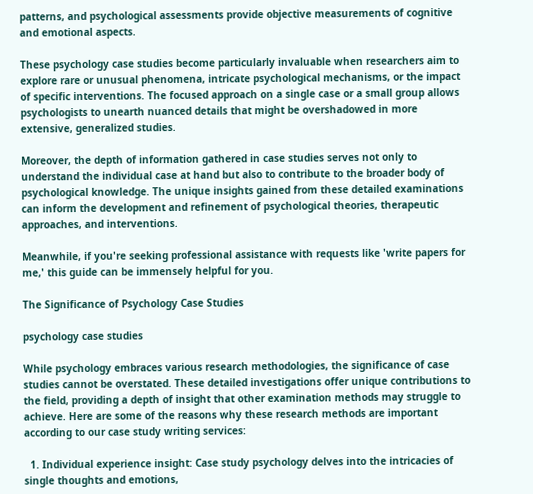patterns, and psychological assessments provide objective measurements of cognitive and emotional aspects.

These psychology case studies become particularly invaluable when researchers aim to explore rare or unusual phenomena, intricate psychological mechanisms, or the impact of specific interventions. The focused approach on a single case or a small group allows psychologists to unearth nuanced details that might be overshadowed in more extensive, generalized studies.

Moreover, the depth of information gathered in case studies serves not only to understand the individual case at hand but also to contribute to the broader body of psychological knowledge. The unique insights gained from these detailed examinations can inform the development and refinement of psychological theories, therapeutic approaches, and interventions.

Meanwhile, if you're seeking professional assistance with requests like 'write papers for me,' this guide can be immensely helpful for you.

The Significance of Psychology Case Studies

psychology case studies

While psychology embraces various research methodologies, the significance of case studies cannot be overstated. These detailed investigations offer unique contributions to the field, providing a depth of insight that other examination methods may struggle to achieve. Here are some of the reasons why these research methods are important according to our case study writing services:

  1. Individual experience insight: Case study psychology delves into the intricacies of single thoughts and emotions,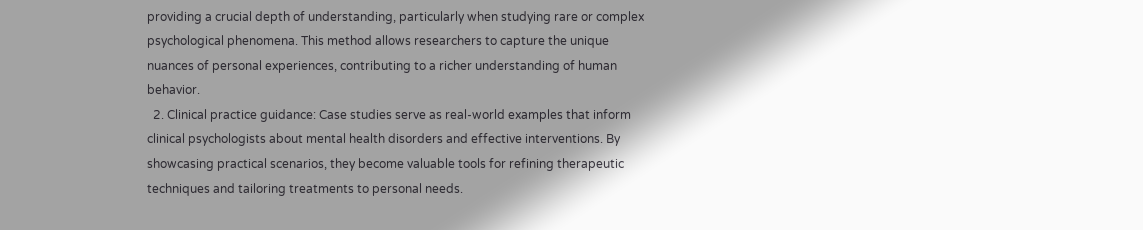providing a crucial depth of understanding, particularly when studying rare or complex psychological phenomena. This method allows researchers to capture the unique nuances of personal experiences, contributing to a richer understanding of human behavior.
  2. Clinical practice guidance: Case studies serve as real-world examples that inform clinical psychologists about mental health disorders and effective interventions. By showcasing practical scenarios, they become valuable tools for refining therapeutic techniques and tailoring treatments to personal needs.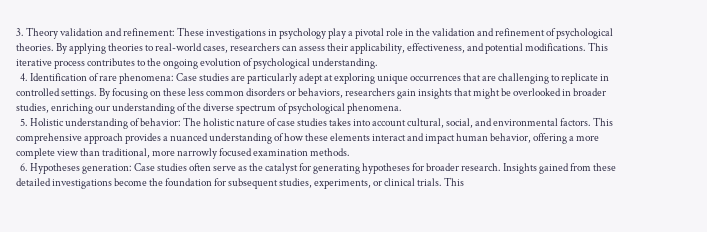3. Theory validation and refinement: These investigations in psychology play a pivotal role in the validation and refinement of psychological theories. By applying theories to real-world cases, researchers can assess their applicability, effectiveness, and potential modifications. This iterative process contributes to the ongoing evolution of psychological understanding.
  4. Identification of rare phenomena: Case studies are particularly adept at exploring unique occurrences that are challenging to replicate in controlled settings. By focusing on these less common disorders or behaviors, researchers gain insights that might be overlooked in broader studies, enriching our understanding of the diverse spectrum of psychological phenomena.
  5. Holistic understanding of behavior: The holistic nature of case studies takes into account cultural, social, and environmental factors. This comprehensive approach provides a nuanced understanding of how these elements interact and impact human behavior, offering a more complete view than traditional, more narrowly focused examination methods.
  6. Hypotheses generation: Case studies often serve as the catalyst for generating hypotheses for broader research. Insights gained from these detailed investigations become the foundation for subsequent studies, experiments, or clinical trials. This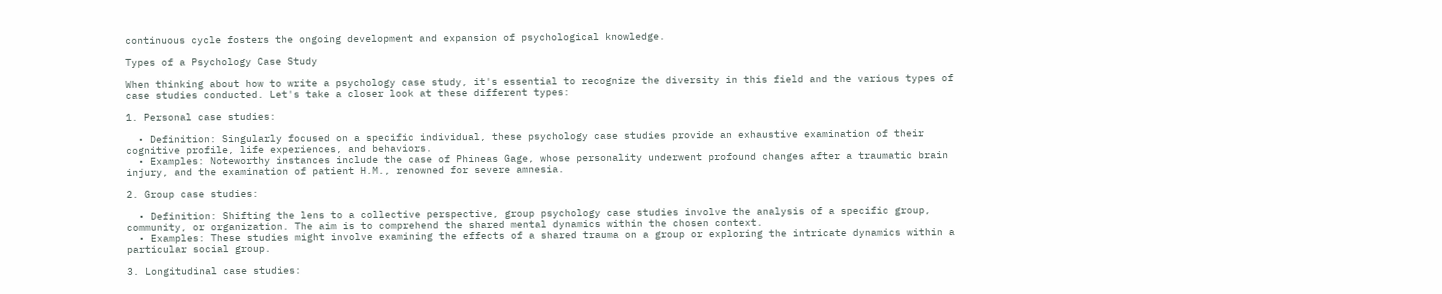continuous cycle fosters the ongoing development and expansion of psychological knowledge.

Types of a Psychology Case Study

When thinking about how to write a psychology case study, it's essential to recognize the diversity in this field and the various types of case studies conducted. Let's take a closer look at these different types:

1. Personal case studies:

  • Definition: Singularly focused on a specific individual, these psychology case studies provide an exhaustive examination of their cognitive profile, life experiences, and behaviors.
  • Examples: Noteworthy instances include the case of Phineas Gage, whose personality underwent profound changes after a traumatic brain injury, and the examination of patient H.M., renowned for severe amnesia.

2. Group case studies:

  • Definition: Shifting the lens to a collective perspective, group psychology case studies involve the analysis of a specific group, community, or organization. The aim is to comprehend the shared mental dynamics within the chosen context.
  • Examples: These studies might involve examining the effects of a shared trauma on a group or exploring the intricate dynamics within a particular social group.

3. Longitudinal case studies: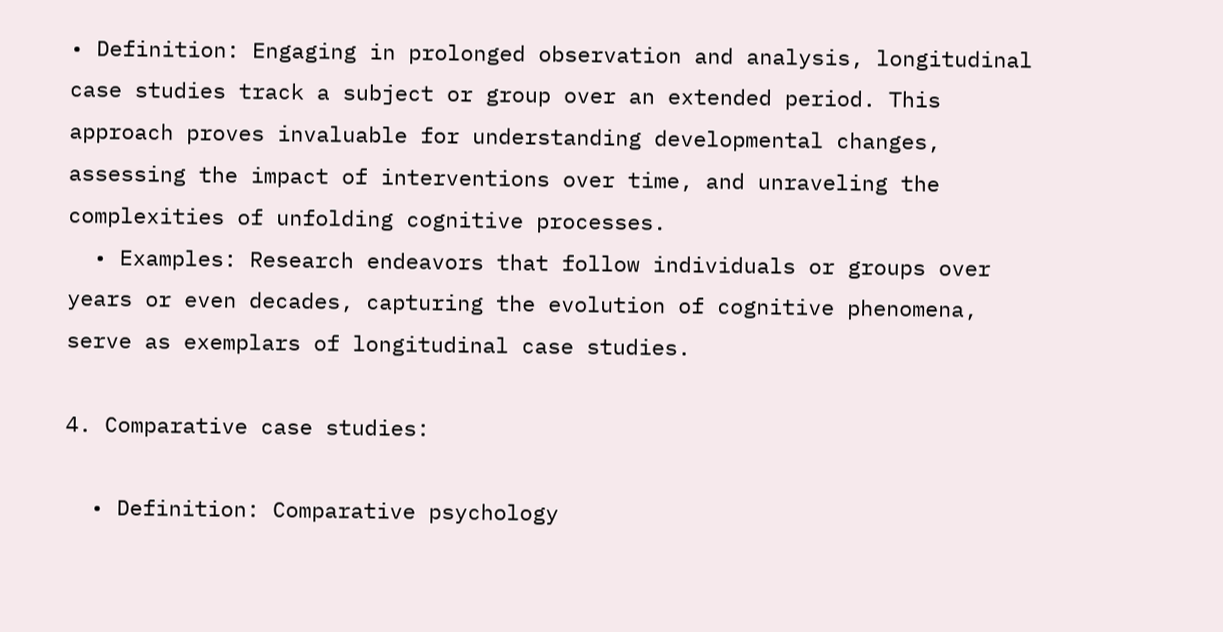• Definition: Engaging in prolonged observation and analysis, longitudinal case studies track a subject or group over an extended period. This approach proves invaluable for understanding developmental changes, assessing the impact of interventions over time, and unraveling the complexities of unfolding cognitive processes.
  • Examples: Research endeavors that follow individuals or groups over years or even decades, capturing the evolution of cognitive phenomena, serve as exemplars of longitudinal case studies.

4. Comparative case studies:

  • Definition: Comparative psychology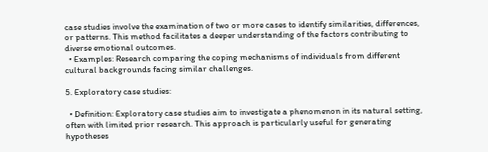case studies involve the examination of two or more cases to identify similarities, differences, or patterns. This method facilitates a deeper understanding of the factors contributing to diverse emotional outcomes.
  • Examples: Research comparing the coping mechanisms of individuals from different cultural backgrounds facing similar challenges.

5. Exploratory case studies:

  • Definition: Exploratory case studies aim to investigate a phenomenon in its natural setting, often with limited prior research. This approach is particularly useful for generating hypotheses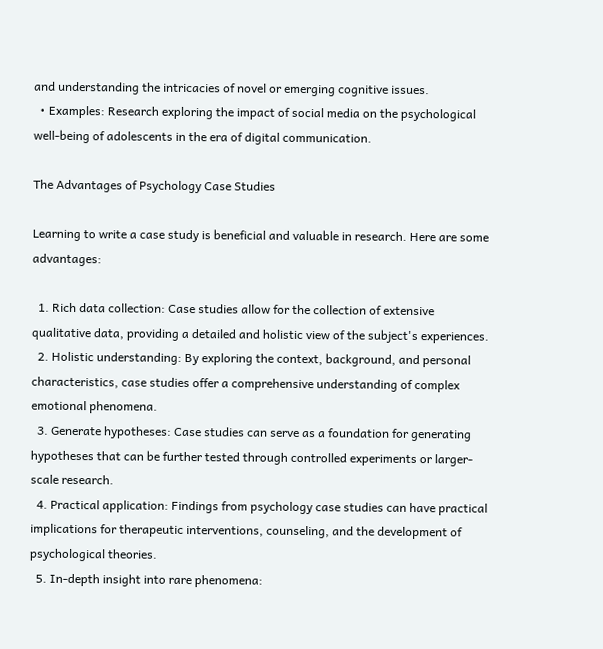and understanding the intricacies of novel or emerging cognitive issues.
  • Examples: Research exploring the impact of social media on the psychological well-being of adolescents in the era of digital communication.

The Advantages of Psychology Case Studies

Learning to write a case study is beneficial and valuable in research. Here are some advantages:

  1. Rich data collection: Case studies allow for the collection of extensive qualitative data, providing a detailed and holistic view of the subject's experiences.
  2. Holistic understanding: By exploring the context, background, and personal characteristics, case studies offer a comprehensive understanding of complex emotional phenomena.
  3. Generate hypotheses: Case studies can serve as a foundation for generating hypotheses that can be further tested through controlled experiments or larger-scale research.
  4. Practical application: Findings from psychology case studies can have practical implications for therapeutic interventions, counseling, and the development of psychological theories.
  5. In-depth insight into rare phenomena: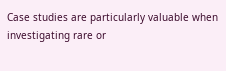Case studies are particularly valuable when investigating rare or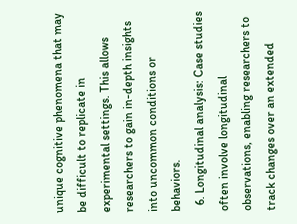unique cognitive phenomena that may be difficult to replicate in experimental settings. This allows researchers to gain in-depth insights into uncommon conditions or behaviors.
  6. Longitudinal analysis: Case studies often involve longitudinal observations, enabling researchers to track changes over an extended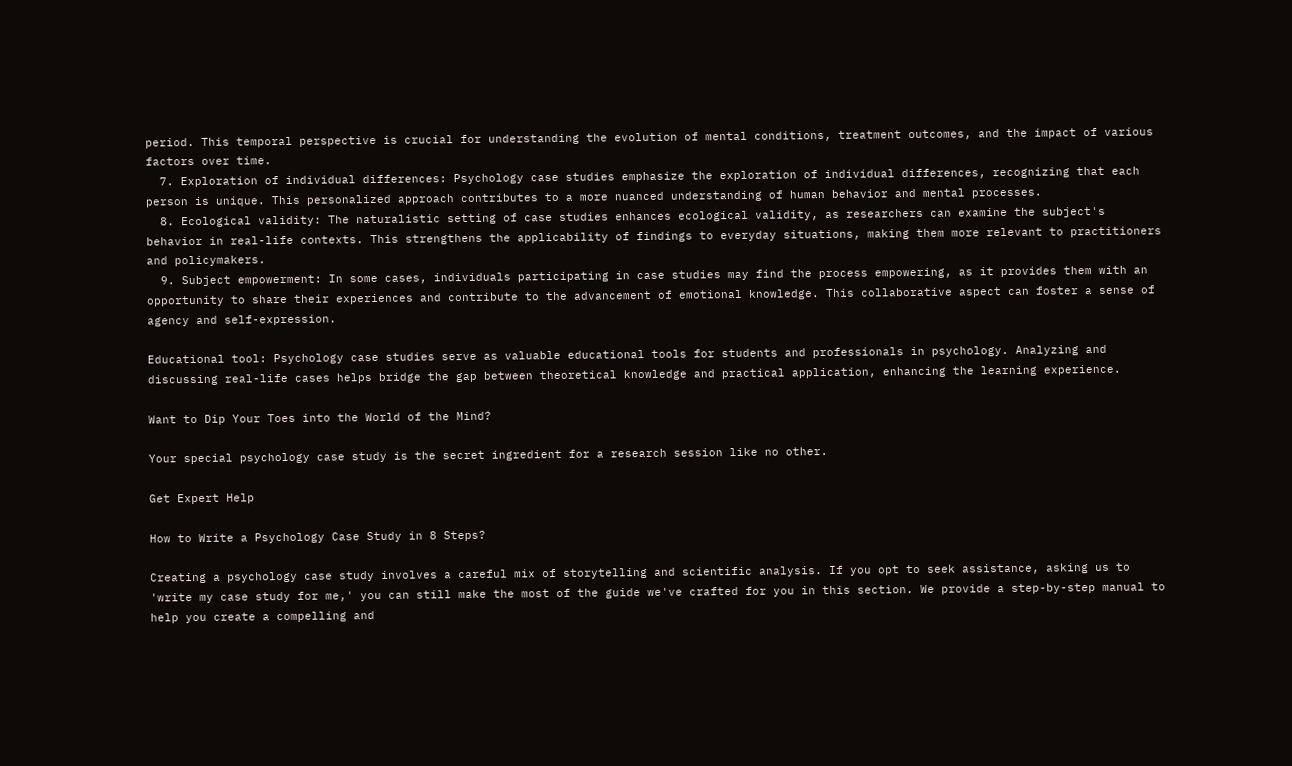period. This temporal perspective is crucial for understanding the evolution of mental conditions, treatment outcomes, and the impact of various factors over time.
  7. Exploration of individual differences: Psychology case studies emphasize the exploration of individual differences, recognizing that each person is unique. This personalized approach contributes to a more nuanced understanding of human behavior and mental processes.
  8. Ecological validity: The naturalistic setting of case studies enhances ecological validity, as researchers can examine the subject's behavior in real-life contexts. This strengthens the applicability of findings to everyday situations, making them more relevant to practitioners and policymakers.
  9. Subject empowerment: In some cases, individuals participating in case studies may find the process empowering, as it provides them with an opportunity to share their experiences and contribute to the advancement of emotional knowledge. This collaborative aspect can foster a sense of agency and self-expression.

Educational tool: Psychology case studies serve as valuable educational tools for students and professionals in psychology. Analyzing and discussing real-life cases helps bridge the gap between theoretical knowledge and practical application, enhancing the learning experience.

Want to Dip Your Toes into the World of the Mind?

Your special psychology case study is the secret ingredient for a research session like no other.

Get Expert Help

How to Write a Psychology Case Study in 8 Steps?

Creating a psychology case study involves a careful mix of storytelling and scientific analysis. If you opt to seek assistance, asking us to 'write my case study for me,' you can still make the most of the guide we've crafted for you in this section. We provide a step-by-step manual to help you create a compelling and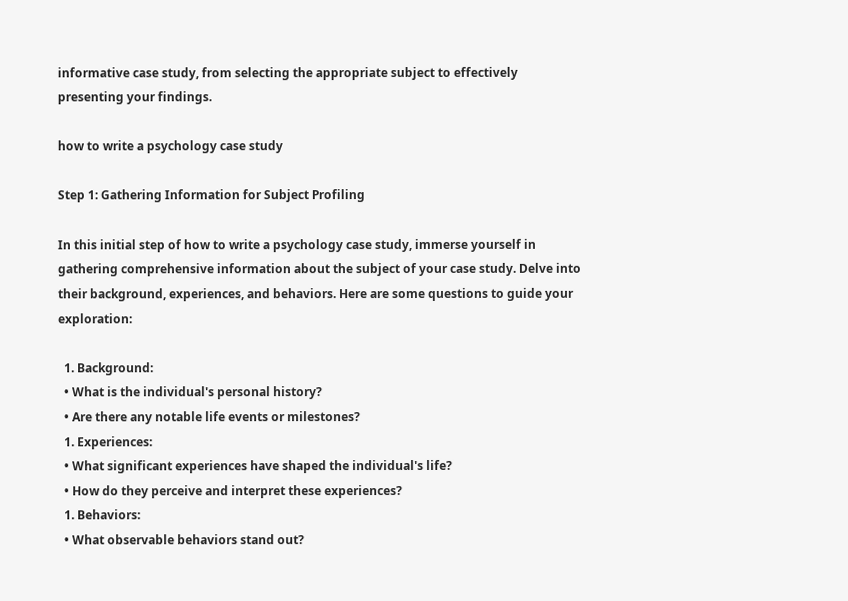informative case study, from selecting the appropriate subject to effectively presenting your findings.

how to write a psychology case study

Step 1: Gathering Information for Subject Profiling

In this initial step of how to write a psychology case study, immerse yourself in gathering comprehensive information about the subject of your case study. Delve into their background, experiences, and behaviors. Here are some questions to guide your exploration:

  1. Background:
  • What is the individual's personal history?
  • Are there any notable life events or milestones?
  1. Experiences:
  • What significant experiences have shaped the individual's life?
  • How do they perceive and interpret these experiences?
  1. Behaviors:
  • What observable behaviors stand out?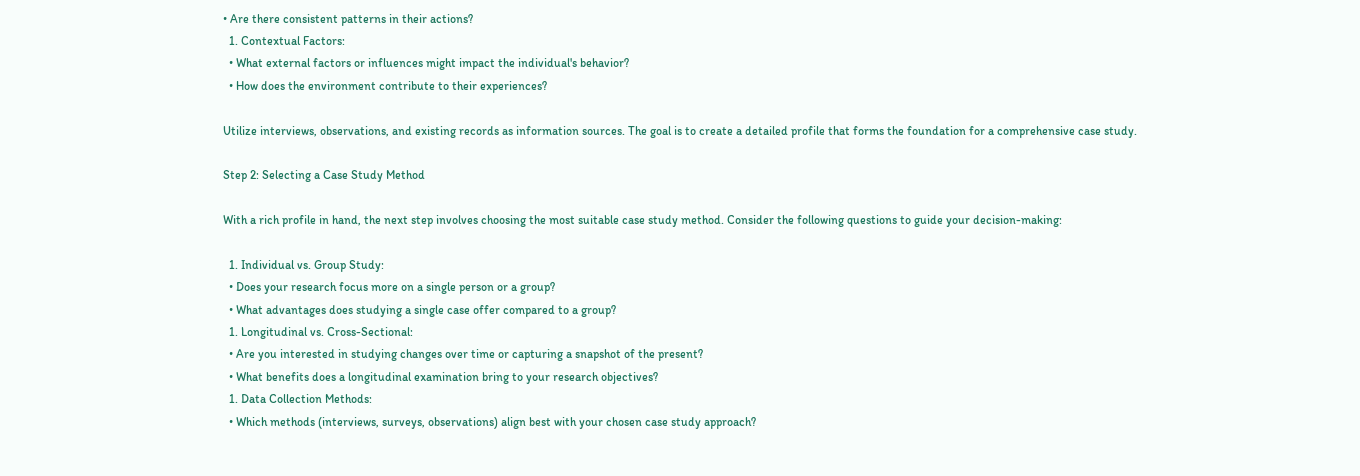• Are there consistent patterns in their actions?
  1. Contextual Factors:
  • What external factors or influences might impact the individual's behavior?
  • How does the environment contribute to their experiences?

Utilize interviews, observations, and existing records as information sources. The goal is to create a detailed profile that forms the foundation for a comprehensive case study.

Step 2: Selecting a Case Study Method

With a rich profile in hand, the next step involves choosing the most suitable case study method. Consider the following questions to guide your decision-making:

  1. Individual vs. Group Study:
  • Does your research focus more on a single person or a group?
  • What advantages does studying a single case offer compared to a group?
  1. Longitudinal vs. Cross-Sectional:
  • Are you interested in studying changes over time or capturing a snapshot of the present?
  • What benefits does a longitudinal examination bring to your research objectives?
  1. Data Collection Methods:
  • Which methods (interviews, surveys, observations) align best with your chosen case study approach?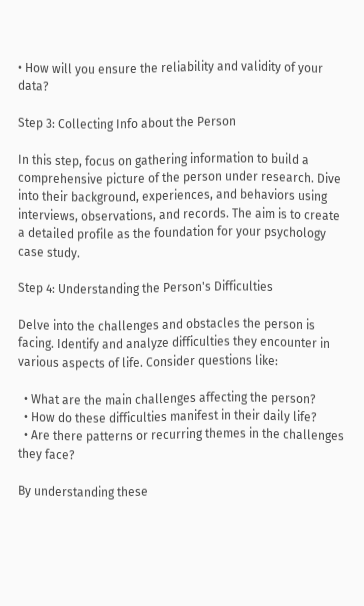• How will you ensure the reliability and validity of your data?

Step 3: Collecting Info about the Person

In this step, focus on gathering information to build a comprehensive picture of the person under research. Dive into their background, experiences, and behaviors using interviews, observations, and records. The aim is to create a detailed profile as the foundation for your psychology case study.

Step 4: Understanding the Person's Difficulties

Delve into the challenges and obstacles the person is facing. Identify and analyze difficulties they encounter in various aspects of life. Consider questions like:

  • What are the main challenges affecting the person?
  • How do these difficulties manifest in their daily life?
  • Are there patterns or recurring themes in the challenges they face?

By understanding these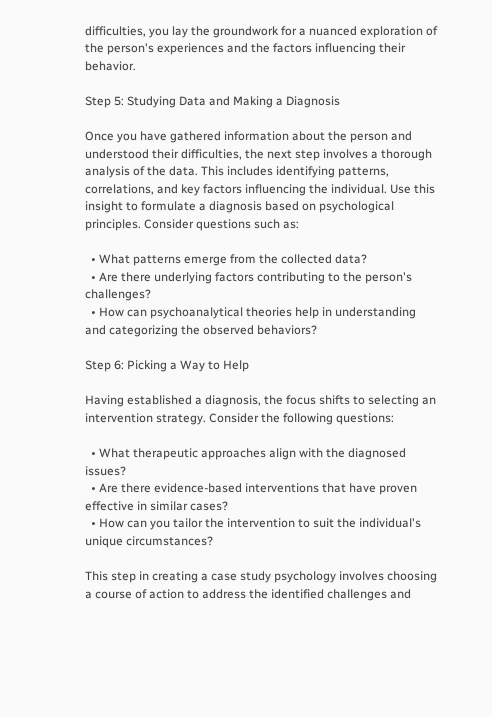difficulties, you lay the groundwork for a nuanced exploration of the person's experiences and the factors influencing their behavior.

Step 5: Studying Data and Making a Diagnosis

Once you have gathered information about the person and understood their difficulties, the next step involves a thorough analysis of the data. This includes identifying patterns, correlations, and key factors influencing the individual. Use this insight to formulate a diagnosis based on psychological principles. Consider questions such as:

  • What patterns emerge from the collected data?
  • Are there underlying factors contributing to the person's challenges?
  • How can psychoanalytical theories help in understanding and categorizing the observed behaviors?

Step 6: Picking a Way to Help

Having established a diagnosis, the focus shifts to selecting an intervention strategy. Consider the following questions:

  • What therapeutic approaches align with the diagnosed issues?
  • Are there evidence-based interventions that have proven effective in similar cases?
  • How can you tailor the intervention to suit the individual's unique circumstances?

This step in creating a case study psychology involves choosing a course of action to address the identified challenges and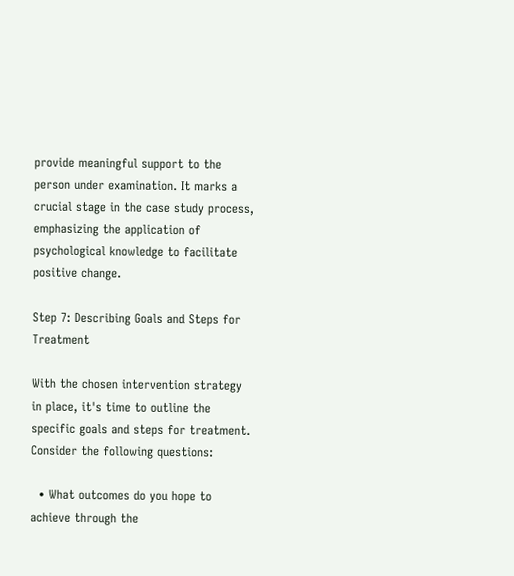provide meaningful support to the person under examination. It marks a crucial stage in the case study process, emphasizing the application of psychological knowledge to facilitate positive change.

Step 7: Describing Goals and Steps for Treatment

With the chosen intervention strategy in place, it's time to outline the specific goals and steps for treatment. Consider the following questions:

  • What outcomes do you hope to achieve through the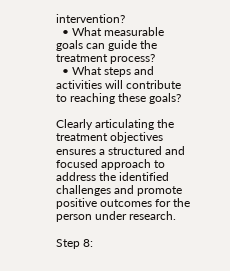intervention?
  • What measurable goals can guide the treatment process?
  • What steps and activities will contribute to reaching these goals?

Clearly articulating the treatment objectives ensures a structured and focused approach to address the identified challenges and promote positive outcomes for the person under research.

Step 8: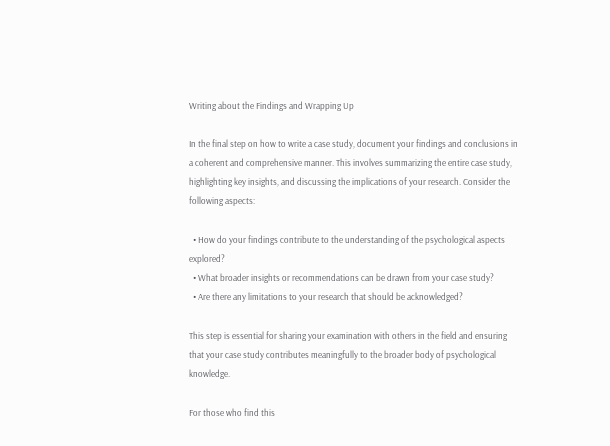Writing about the Findings and Wrapping Up

In the final step on how to write a case study, document your findings and conclusions in a coherent and comprehensive manner. This involves summarizing the entire case study, highlighting key insights, and discussing the implications of your research. Consider the following aspects:

  • How do your findings contribute to the understanding of the psychological aspects explored?
  • What broader insights or recommendations can be drawn from your case study?
  • Are there any limitations to your research that should be acknowledged?

This step is essential for sharing your examination with others in the field and ensuring that your case study contributes meaningfully to the broader body of psychological knowledge.

For those who find this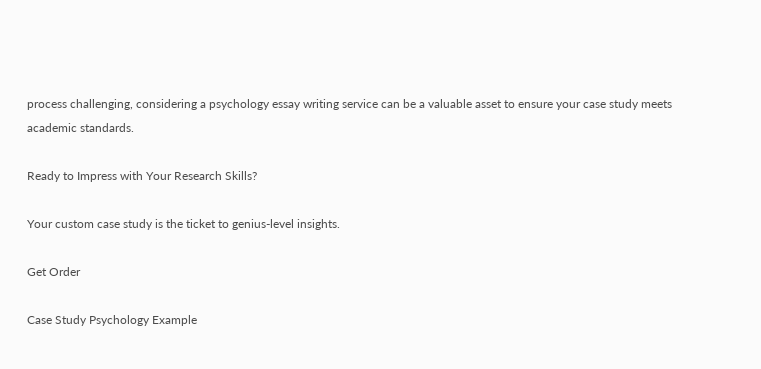process challenging, considering a psychology essay writing service can be a valuable asset to ensure your case study meets academic standards.

Ready to Impress with Your Research Skills?

Your custom case study is the ticket to genius-level insights.

Get Order

Case Study Psychology Example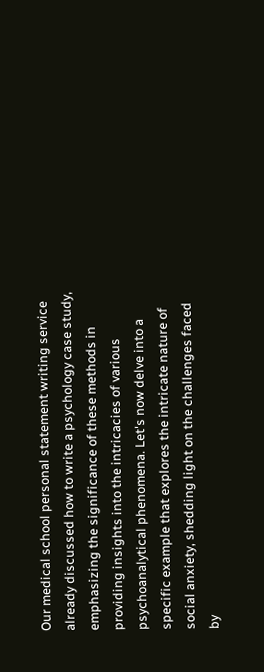Our medical school personal statement writing service already discussed how to write a psychology case study, emphasizing the significance of these methods in providing insights into the intricacies of various psychoanalytical phenomena. Let's now delve into a specific example that explores the intricate nature of social anxiety, shedding light on the challenges faced by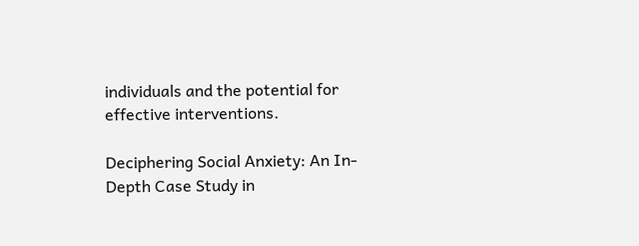individuals and the potential for effective interventions.

Deciphering Social Anxiety: An In-Depth Case Study in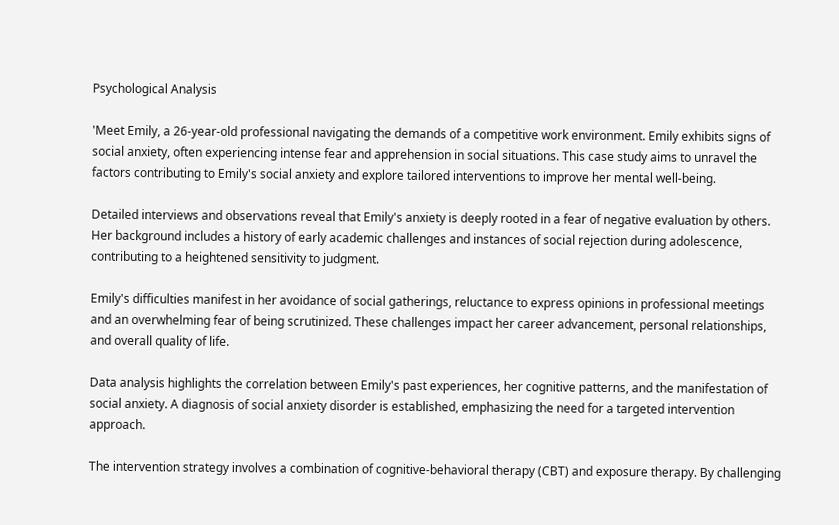Psychological Analysis

'Meet Emily, a 26-year-old professional navigating the demands of a competitive work environment. Emily exhibits signs of social anxiety, often experiencing intense fear and apprehension in social situations. This case study aims to unravel the factors contributing to Emily's social anxiety and explore tailored interventions to improve her mental well-being.

Detailed interviews and observations reveal that Emily's anxiety is deeply rooted in a fear of negative evaluation by others. Her background includes a history of early academic challenges and instances of social rejection during adolescence, contributing to a heightened sensitivity to judgment.

Emily's difficulties manifest in her avoidance of social gatherings, reluctance to express opinions in professional meetings and an overwhelming fear of being scrutinized. These challenges impact her career advancement, personal relationships, and overall quality of life.

Data analysis highlights the correlation between Emily's past experiences, her cognitive patterns, and the manifestation of social anxiety. A diagnosis of social anxiety disorder is established, emphasizing the need for a targeted intervention approach.

The intervention strategy involves a combination of cognitive-behavioral therapy (CBT) and exposure therapy. By challenging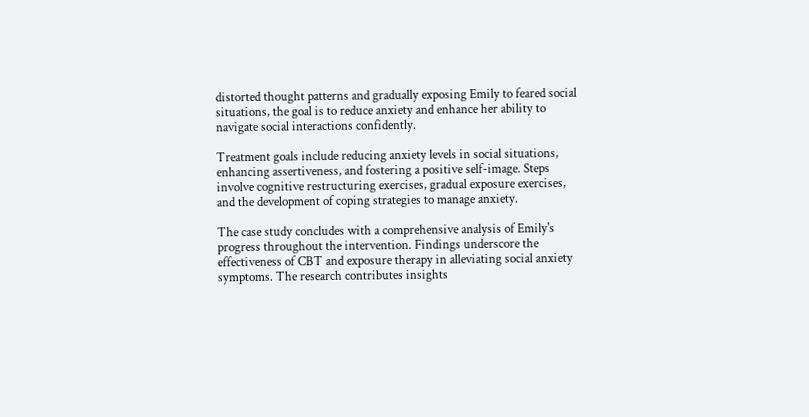distorted thought patterns and gradually exposing Emily to feared social situations, the goal is to reduce anxiety and enhance her ability to navigate social interactions confidently.

Treatment goals include reducing anxiety levels in social situations, enhancing assertiveness, and fostering a positive self-image. Steps involve cognitive restructuring exercises, gradual exposure exercises, and the development of coping strategies to manage anxiety.

The case study concludes with a comprehensive analysis of Emily's progress throughout the intervention. Findings underscore the effectiveness of CBT and exposure therapy in alleviating social anxiety symptoms. The research contributes insights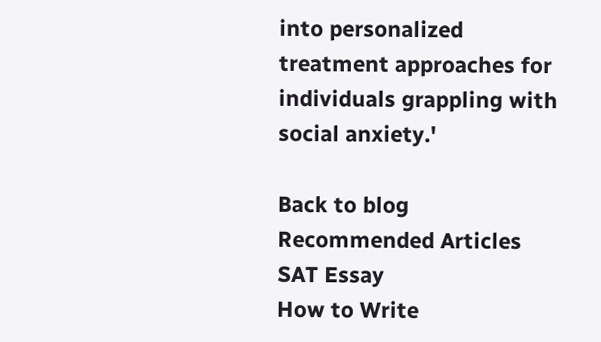into personalized treatment approaches for individuals grappling with social anxiety.'

Back to blog
Recommended Articles
SAT Essay
How to Write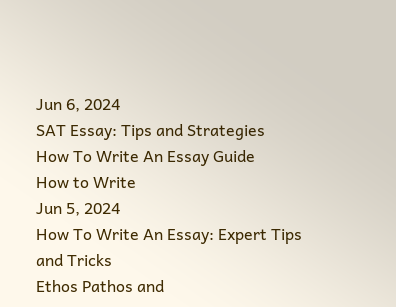Jun 6, 2024
SAT Essay: Tips and Strategies
How To Write An Essay Guide
How to Write
Jun 5, 2024
How To Write An Essay: Expert Tips and Tricks
Ethos Pathos and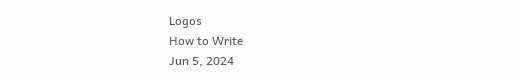Logos
How to Write
Jun 5, 2024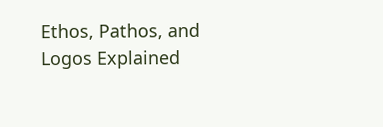Ethos, Pathos, and Logos Explained